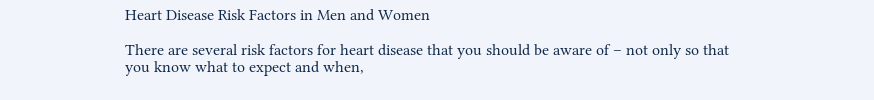Heart Disease Risk Factors in Men and Women

There are several risk factors for heart disease that you should be aware of – not only so that you know what to expect and when,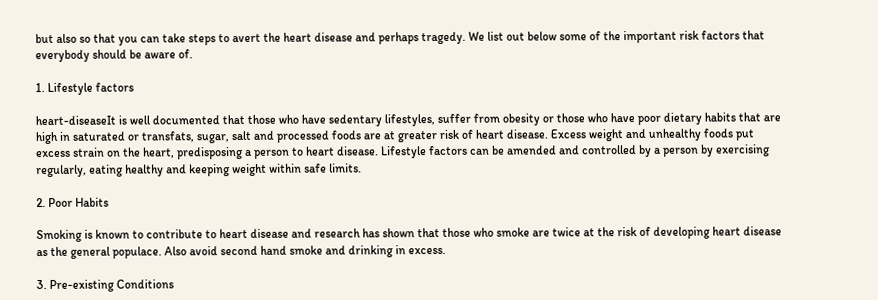but also so that you can take steps to avert the heart disease and perhaps tragedy. We list out below some of the important risk factors that everybody should be aware of.

1. Lifestyle factors

heart-diseaseIt is well documented that those who have sedentary lifestyles, suffer from obesity or those who have poor dietary habits that are high in saturated or transfats, sugar, salt and processed foods are at greater risk of heart disease. Excess weight and unhealthy foods put excess strain on the heart, predisposing a person to heart disease. Lifestyle factors can be amended and controlled by a person by exercising regularly, eating healthy and keeping weight within safe limits.

2. Poor Habits

Smoking is known to contribute to heart disease and research has shown that those who smoke are twice at the risk of developing heart disease as the general populace. Also avoid second hand smoke and drinking in excess.

3. Pre-existing Conditions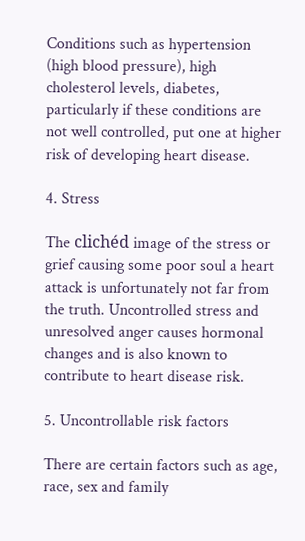Conditions such as hypertension (high blood pressure), high cholesterol levels, diabetes, particularly if these conditions are not well controlled, put one at higher risk of developing heart disease.

4. Stress

The clichéd image of the stress or grief causing some poor soul a heart attack is unfortunately not far from the truth. Uncontrolled stress and unresolved anger causes hormonal changes and is also known to contribute to heart disease risk.

5. Uncontrollable risk factors

There are certain factors such as age, race, sex and family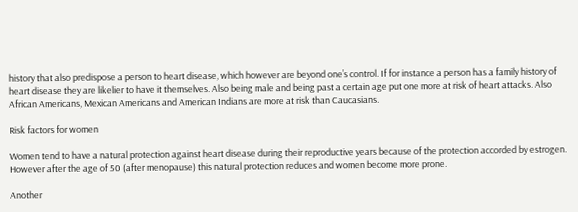history that also predispose a person to heart disease, which however are beyond one’s control. If for instance a person has a family history of heart disease they are likelier to have it themselves. Also being male and being past a certain age put one more at risk of heart attacks. Also African Americans, Mexican Americans and American Indians are more at risk than Caucasians.

Risk factors for women

Women tend to have a natural protection against heart disease during their reproductive years because of the protection accorded by estrogen. However after the age of 50 (after menopause) this natural protection reduces and women become more prone.

Another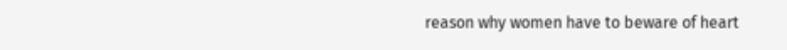reason why women have to beware of heart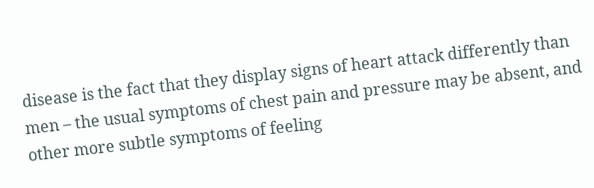disease is the fact that they display signs of heart attack differently than men – the usual symptoms of chest pain and pressure may be absent, and other more subtle symptoms of feeling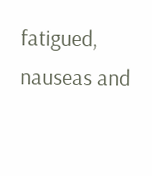fatigued, nauseas and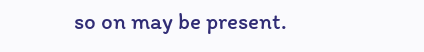so on may be present.